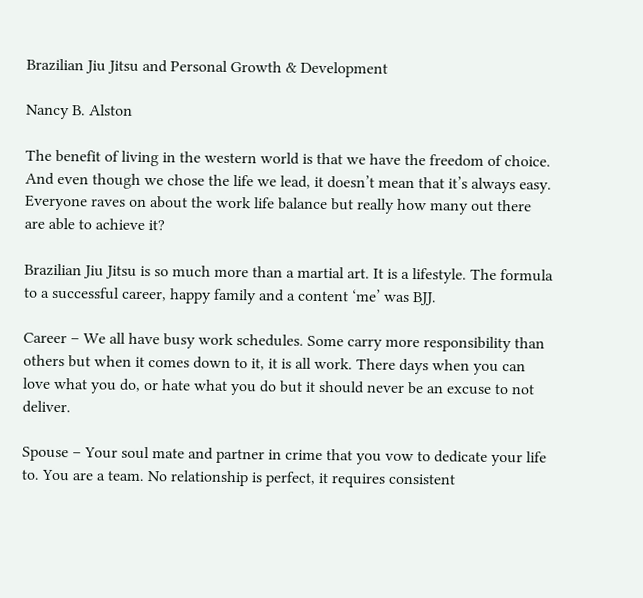Brazilian Jiu Jitsu and Personal Growth & Development

Nancy B. Alston

The benefit of living in the western world is that we have the freedom of choice. And even though we chose the life we lead, it doesn’t mean that it’s always easy. Everyone raves on about the work life balance but really how many out there are able to achieve it?

Brazilian Jiu Jitsu is so much more than a martial art. It is a lifestyle. The formula to a successful career, happy family and a content ‘me’ was BJJ.

Career – We all have busy work schedules. Some carry more responsibility than others but when it comes down to it, it is all work. There days when you can love what you do, or hate what you do but it should never be an excuse to not deliver.

Spouse – Your soul mate and partner in crime that you vow to dedicate your life to. You are a team. No relationship is perfect, it requires consistent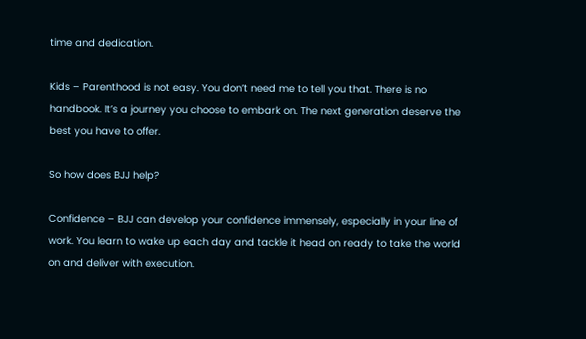time and dedication.

Kids – Parenthood is not easy. You don’t need me to tell you that. There is no handbook. It’s a journey you choose to embark on. The next generation deserve the best you have to offer.

So how does BJJ help?

Confidence – BJJ can develop your confidence immensely, especially in your line of work. You learn to wake up each day and tackle it head on ready to take the world on and deliver with execution.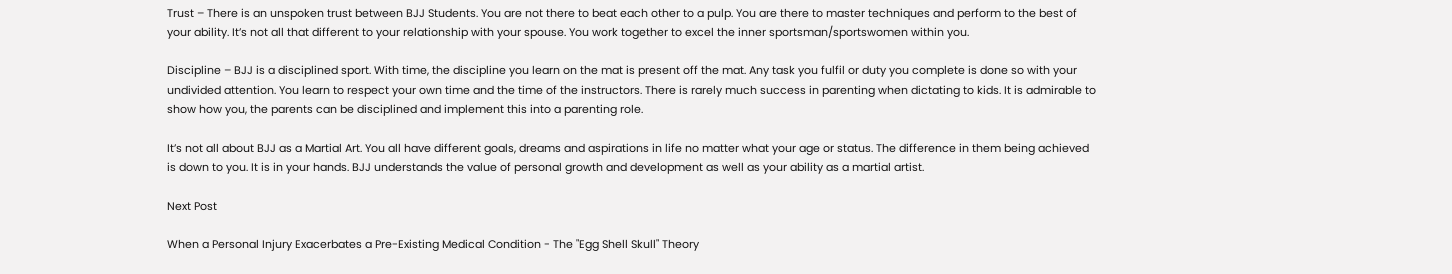Trust – There is an unspoken trust between BJJ Students. You are not there to beat each other to a pulp. You are there to master techniques and perform to the best of your ability. It’s not all that different to your relationship with your spouse. You work together to excel the inner sportsman/sportswomen within you.

Discipline – BJJ is a disciplined sport. With time, the discipline you learn on the mat is present off the mat. Any task you fulfil or duty you complete is done so with your undivided attention. You learn to respect your own time and the time of the instructors. There is rarely much success in parenting when dictating to kids. It is admirable to show how you, the parents can be disciplined and implement this into a parenting role.

It’s not all about BJJ as a Martial Art. You all have different goals, dreams and aspirations in life no matter what your age or status. The difference in them being achieved is down to you. It is in your hands. BJJ understands the value of personal growth and development as well as your ability as a martial artist.

Next Post

When a Personal Injury Exacerbates a Pre-Existing Medical Condition - The "Egg Shell Skull" Theory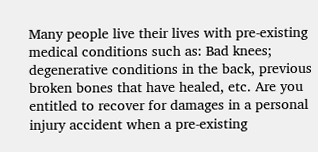Many people live their lives with pre-existing medical conditions such as: Bad knees; degenerative conditions in the back, previous broken bones that have healed, etc. Are you entitled to recover for damages in a personal injury accident when a pre-existing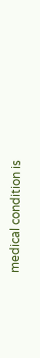medical condition is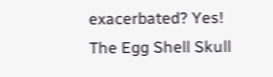exacerbated? Yes! The Egg Shell Skull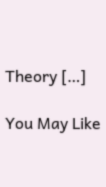Theory […]

You May Like